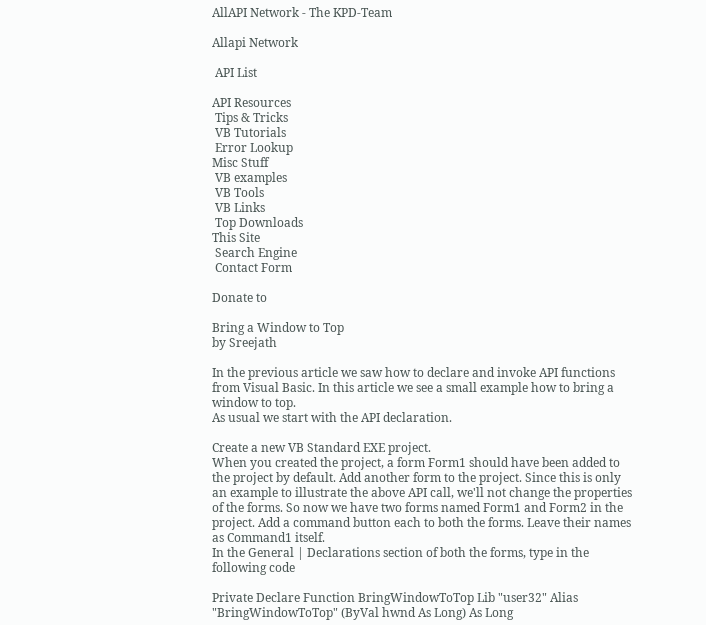AllAPI Network - The KPD-Team

Allapi Network

 API List

API Resources
 Tips & Tricks
 VB Tutorials
 Error Lookup
Misc Stuff
 VB examples
 VB Tools
 VB Links
 Top Downloads
This Site
 Search Engine
 Contact Form

Donate to

Bring a Window to Top
by Sreejath

In the previous article we saw how to declare and invoke API functions from Visual Basic. In this article we see a small example how to bring a window to top.
As usual we start with the API declaration.

Create a new VB Standard EXE project.
When you created the project, a form Form1 should have been added to the project by default. Add another form to the project. Since this is only an example to illustrate the above API call, we'll not change the properties of the forms. So now we have two forms named Form1 and Form2 in the project. Add a command button each to both the forms. Leave their names as Command1 itself.
In the General | Declarations section of both the forms, type in the following code

Private Declare Function BringWindowToTop Lib "user32" Alias "BringWindowToTop" (ByVal hwnd As Long) As Long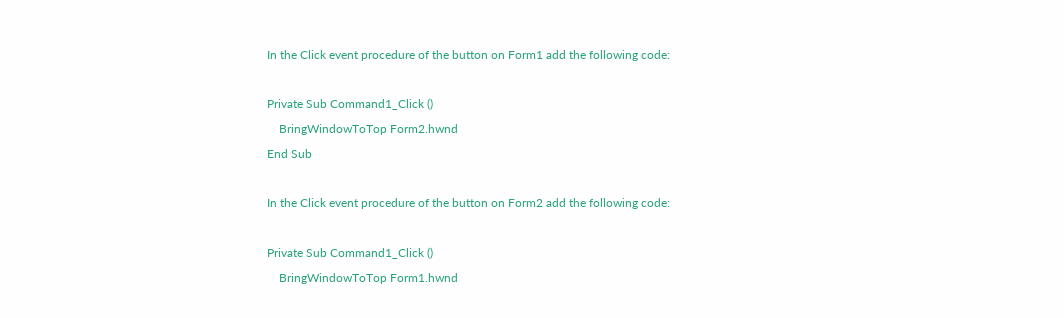In the Click event procedure of the button on Form1 add the following code:

Private Sub Command1_Click ()
    BringWindowToTop Form2.hwnd
End Sub

In the Click event procedure of the button on Form2 add the following code:

Private Sub Command1_Click ()
    BringWindowToTop Form1.hwnd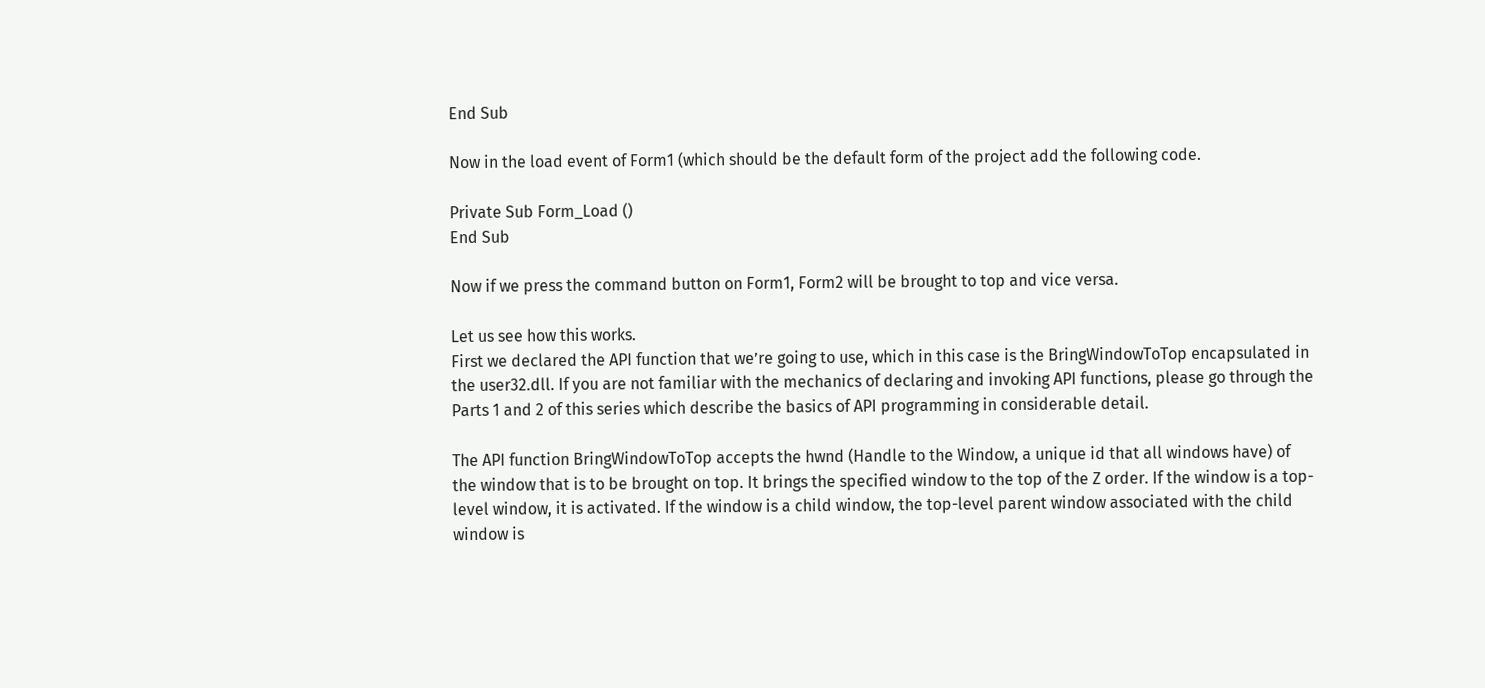End Sub

Now in the load event of Form1 (which should be the default form of the project add the following code.

Private Sub Form_Load ()
End Sub

Now if we press the command button on Form1, Form2 will be brought to top and vice versa.

Let us see how this works.
First we declared the API function that we’re going to use, which in this case is the BringWindowToTop encapsulated in the user32.dll. If you are not familiar with the mechanics of declaring and invoking API functions, please go through the Parts 1 and 2 of this series which describe the basics of API programming in considerable detail.

The API function BringWindowToTop accepts the hwnd (Handle to the Window, a unique id that all windows have) of the window that is to be brought on top. It brings the specified window to the top of the Z order. If the window is a top-level window, it is activated. If the window is a child window, the top-level parent window associated with the child window is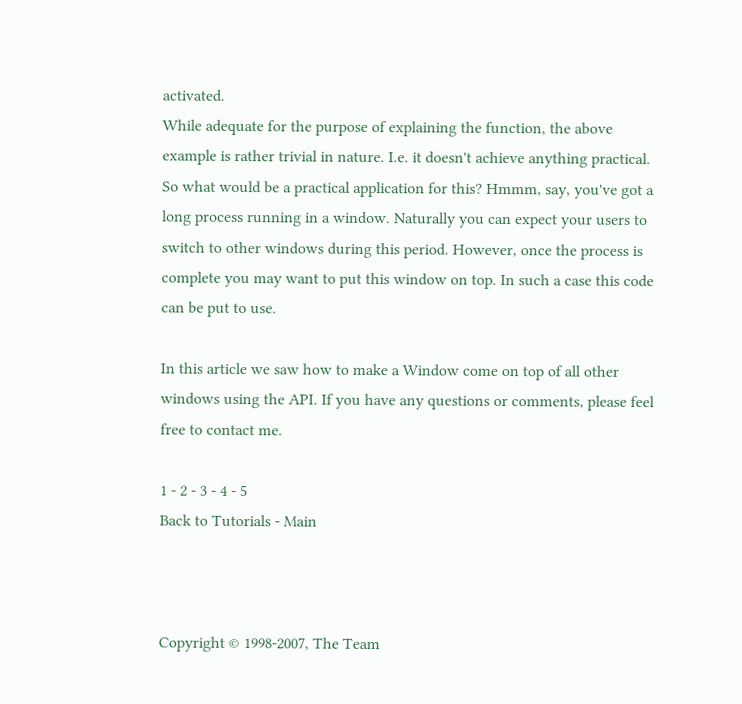activated.
While adequate for the purpose of explaining the function, the above example is rather trivial in nature. I.e. it doesn't achieve anything practical. So what would be a practical application for this? Hmmm, say, you've got a long process running in a window. Naturally you can expect your users to switch to other windows during this period. However, once the process is complete you may want to put this window on top. In such a case this code can be put to use.

In this article we saw how to make a Window come on top of all other windows using the API. If you have any questions or comments, please feel free to contact me.

1 - 2 - 3 - 4 - 5
Back to Tutorials - Main



Copyright © 1998-2007, The Team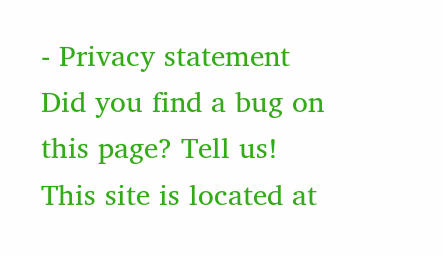- Privacy statement
Did you find a bug on this page? Tell us!
This site is located at